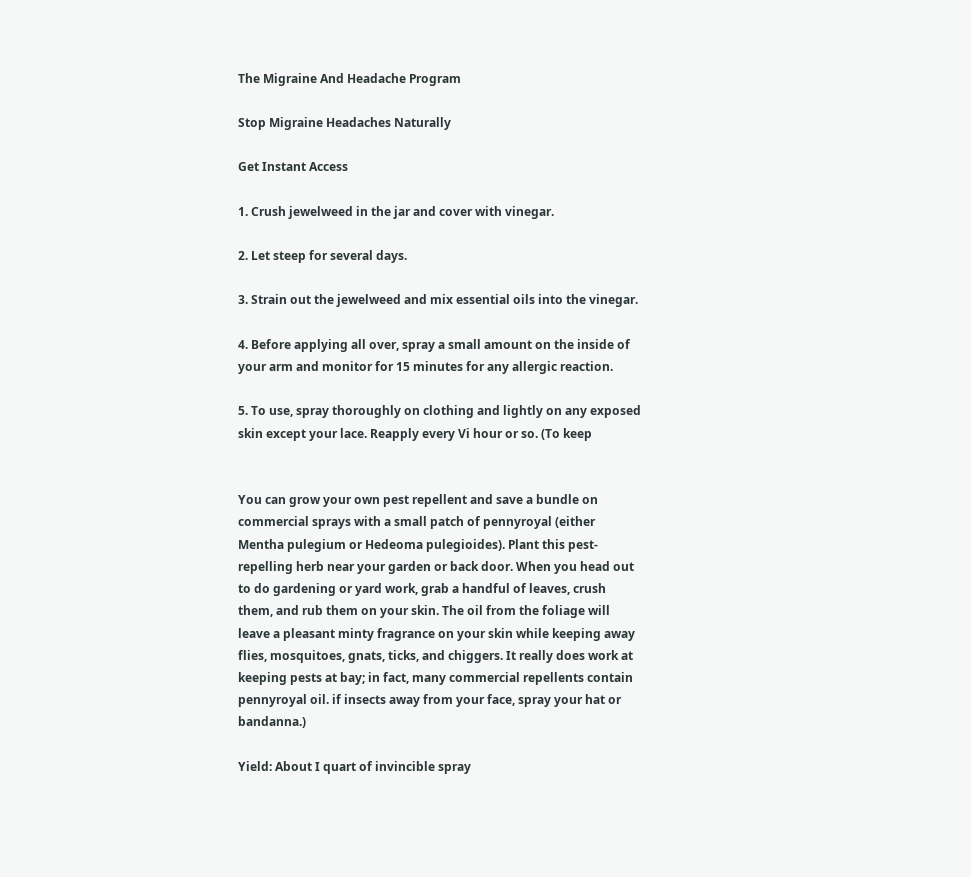The Migraine And Headache Program

Stop Migraine Headaches Naturally

Get Instant Access

1. Crush jewelweed in the jar and cover with vinegar.

2. Let steep for several days.

3. Strain out the jewelweed and mix essential oils into the vinegar.

4. Before applying all over, spray a small amount on the inside of your arm and monitor for 15 minutes for any allergic reaction.

5. To use, spray thoroughly on clothing and lightly on any exposed skin except your lace. Reapply every Vi hour or so. (To keep


You can grow your own pest repellent and save a bundle on commercial sprays with a small patch of pennyroyal (either Mentha pulegium or Hedeoma pulegioides). Plant this pest-repelling herb near your garden or back door. When you head out to do gardening or yard work, grab a handful of leaves, crush them, and rub them on your skin. The oil from the foliage will leave a pleasant minty fragrance on your skin while keeping away flies, mosquitoes, gnats, ticks, and chiggers. It really does work at keeping pests at bay; in fact, many commercial repellents contain pennyroyal oil. if insects away from your face, spray your hat or bandanna.)

Yield: About I quart of invincible spray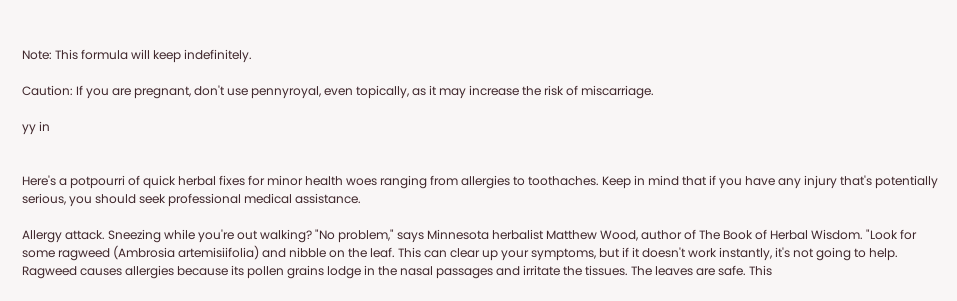Note: This formula will keep indefinitely.

Caution: If you are pregnant, don't use pennyroyal, even topically, as it may increase the risk of miscarriage.

yy in


Here's a potpourri of quick herbal fixes for minor health woes ranging from allergies to toothaches. Keep in mind that if you have any injury that's potentially serious, you should seek professional medical assistance.

Allergy attack. Sneezing while you're out walking? "No problem," says Minnesota herbalist Matthew Wood, author of The Book of Herbal Wisdom. "Look for some ragweed (Ambrosia artemisiifolia) and nibble on the leaf. This can clear up your symptoms, but if it doesn't work instantly, it's not going to help. Ragweed causes allergies because its pollen grains lodge in the nasal passages and irritate the tissues. The leaves are safe. This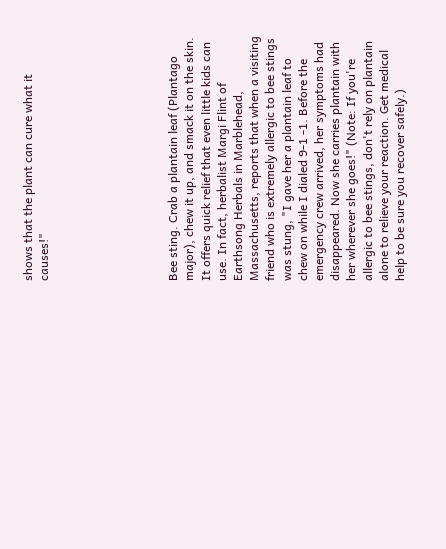shows that the plant can cure what it causes!"







Bee sting. Crab a plantain leaf (Plantago major), chew it up, and smack it on the skin. It offers quick relief that even little kids can use. In fact, herbalist Margi Flint of Earthsong Herbals in Marblehead, Massachusetts, reports that when a visiting friend who is extremely allergic to bee stings was stung, "I gave her a plantain leaf to chew on while I dialed 9-1 -1. Before the emergency crew arrived, her symptoms had disappeared. Now she carries plantain with her wherever she goes!" (Note: If you're allergic to bee stings, don't rely on plantain alone to relieve your reaction. Get medical help to be sure you recover safely.)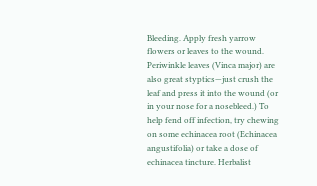Bleeding. Apply fresh yarrow flowers or leaves to the wound. Periwinkle leaves (Vinca major) are also great styptics—just crush the leaf and press it into the wound (or in your nose for a nosebleed.) To help fend off infection, try chewing on some echinacea root (Echinacea angustifolia) or take a dose of echinacea tincture. Herbalist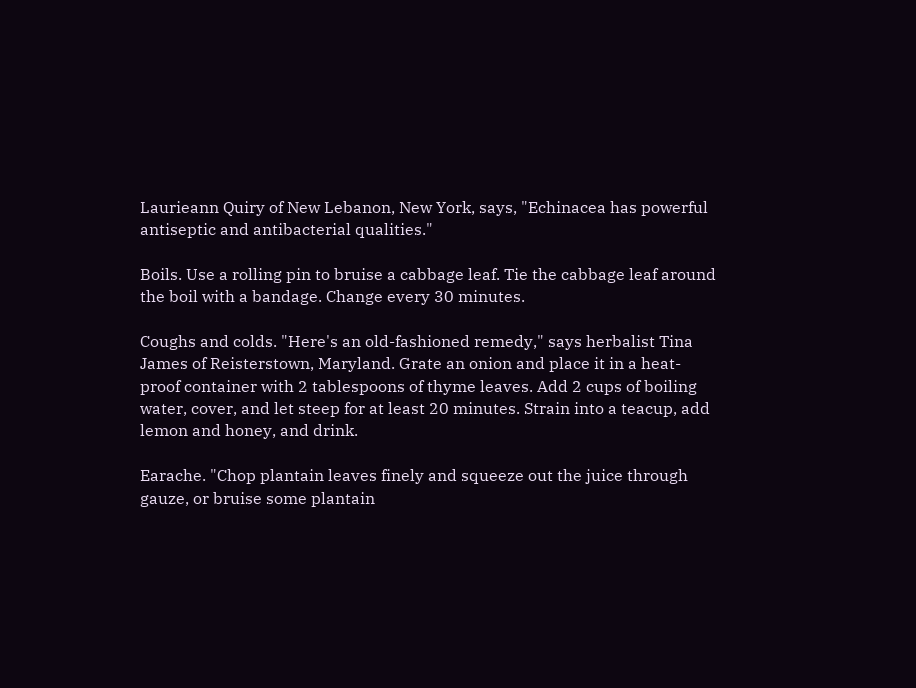Laurieann Quiry of New Lebanon, New York, says, "Echinacea has powerful antiseptic and antibacterial qualities."

Boils. Use a rolling pin to bruise a cabbage leaf. Tie the cabbage leaf around the boil with a bandage. Change every 30 minutes.

Coughs and colds. "Here's an old-fashioned remedy," says herbalist Tina James of Reisterstown, Maryland. Grate an onion and place it in a heat-proof container with 2 tablespoons of thyme leaves. Add 2 cups of boiling water, cover, and let steep for at least 20 minutes. Strain into a teacup, add lemon and honey, and drink.

Earache. "Chop plantain leaves finely and squeeze out the juice through gauze, or bruise some plantain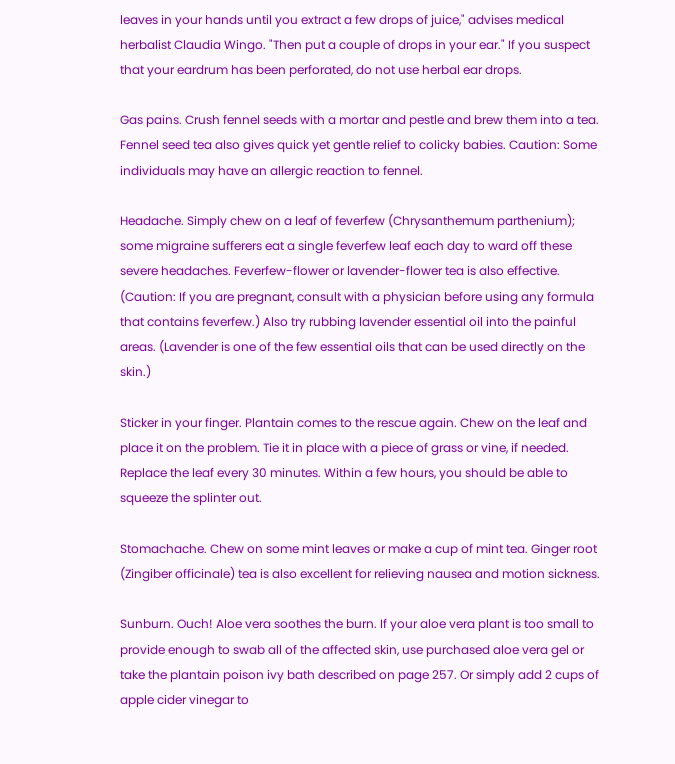leaves in your hands until you extract a few drops of juice," advises medical herbalist Claudia Wingo. "Then put a couple of drops in your ear." If you suspect that your eardrum has been perforated, do not use herbal ear drops.

Gas pains. Crush fennel seeds with a mortar and pestle and brew them into a tea. Fennel seed tea also gives quick yet gentle relief to colicky babies. Caution: Some individuals may have an allergic reaction to fennel.

Headache. Simply chew on a leaf of feverfew (Chrysanthemum parthenium); some migraine sufferers eat a single feverfew leaf each day to ward off these severe headaches. Feverfew-flower or lavender-flower tea is also effective. (Caution: If you are pregnant, consult with a physician before using any formula that contains feverfew.) Also try rubbing lavender essential oil into the painful areas. (Lavender is one of the few essential oils that can be used directly on the skin.)

Sticker in your finger. Plantain comes to the rescue again. Chew on the leaf and place it on the problem. Tie it in place with a piece of grass or vine, if needed. Replace the leaf every 30 minutes. Within a few hours, you should be able to squeeze the splinter out.

Stomachache. Chew on some mint leaves or make a cup of mint tea. Ginger root (Zingiber officinale) tea is also excellent for relieving nausea and motion sickness.

Sunburn. Ouch! Aloe vera soothes the burn. If your aloe vera plant is too small to provide enough to swab all of the affected skin, use purchased aloe vera gel or take the plantain poison ivy bath described on page 257. Or simply add 2 cups of apple cider vinegar to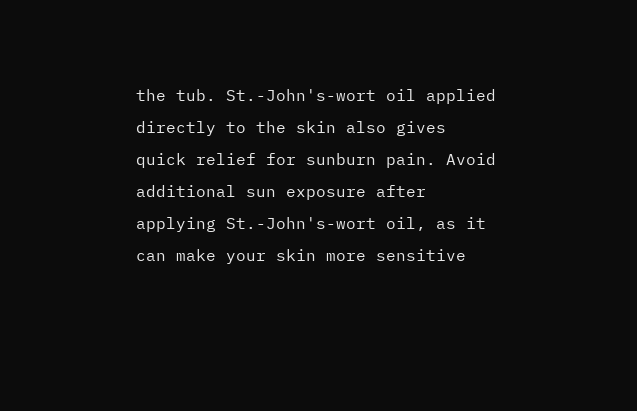the tub. St.-John's-wort oil applied directly to the skin also gives quick relief for sunburn pain. Avoid additional sun exposure after applying St.-John's-wort oil, as it can make your skin more sensitive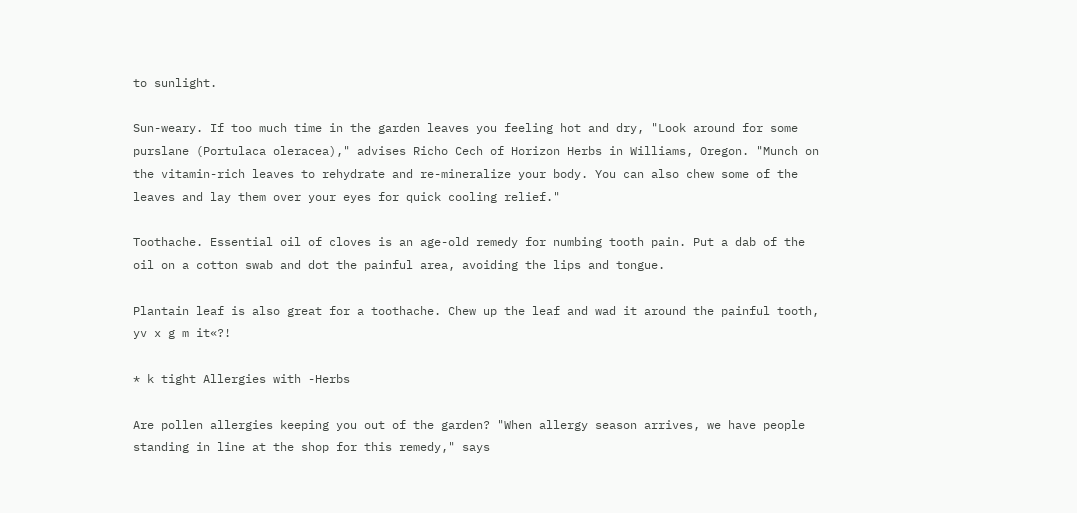to sunlight.

Sun-weary. If too much time in the garden leaves you feeling hot and dry, "Look around for some purslane (Portulaca oleracea)," advises Richo Cech of Horizon Herbs in Williams, Oregon. "Munch on the vitamin-rich leaves to rehydrate and re-mineralize your body. You can also chew some of the leaves and lay them over your eyes for quick cooling relief."

Toothache. Essential oil of cloves is an age-old remedy for numbing tooth pain. Put a dab of the oil on a cotton swab and dot the painful area, avoiding the lips and tongue.

Plantain leaf is also great for a toothache. Chew up the leaf and wad it around the painful tooth, yv x g m it«?!

* k tight Allergies with -Herbs

Are pollen allergies keeping you out of the garden? "When allergy season arrives, we have people standing in line at the shop for this remedy," says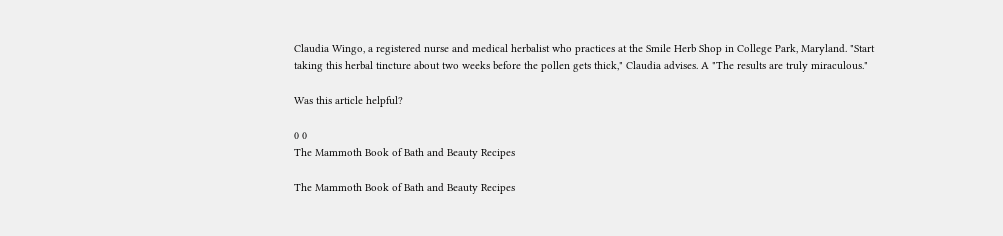Claudia Wingo, a registered nurse and medical herbalist who practices at the Smile Herb Shop in College Park, Maryland. "Start taking this herbal tincture about two weeks before the pollen gets thick," Claudia advises. A "The results are truly miraculous."

Was this article helpful?

0 0
The Mammoth Book of Bath and Beauty Recipes

The Mammoth Book of Bath and Beauty Recipes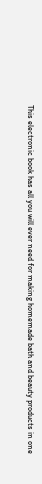This electronic book has all you will ever need for making homemade bath and beauty products in one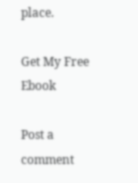place.

Get My Free Ebook

Post a comment